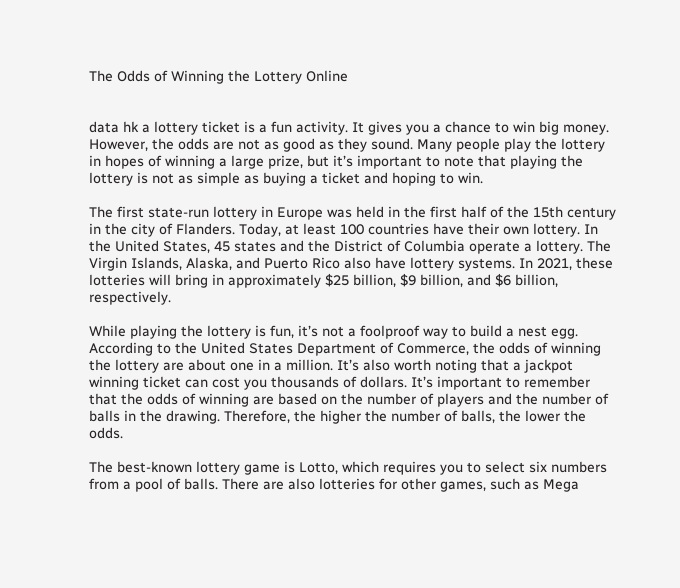The Odds of Winning the Lottery Online


data hk a lottery ticket is a fun activity. It gives you a chance to win big money. However, the odds are not as good as they sound. Many people play the lottery in hopes of winning a large prize, but it’s important to note that playing the lottery is not as simple as buying a ticket and hoping to win.

The first state-run lottery in Europe was held in the first half of the 15th century in the city of Flanders. Today, at least 100 countries have their own lottery. In the United States, 45 states and the District of Columbia operate a lottery. The Virgin Islands, Alaska, and Puerto Rico also have lottery systems. In 2021, these lotteries will bring in approximately $25 billion, $9 billion, and $6 billion, respectively.

While playing the lottery is fun, it’s not a foolproof way to build a nest egg. According to the United States Department of Commerce, the odds of winning the lottery are about one in a million. It’s also worth noting that a jackpot winning ticket can cost you thousands of dollars. It’s important to remember that the odds of winning are based on the number of players and the number of balls in the drawing. Therefore, the higher the number of balls, the lower the odds.

The best-known lottery game is Lotto, which requires you to select six numbers from a pool of balls. There are also lotteries for other games, such as Mega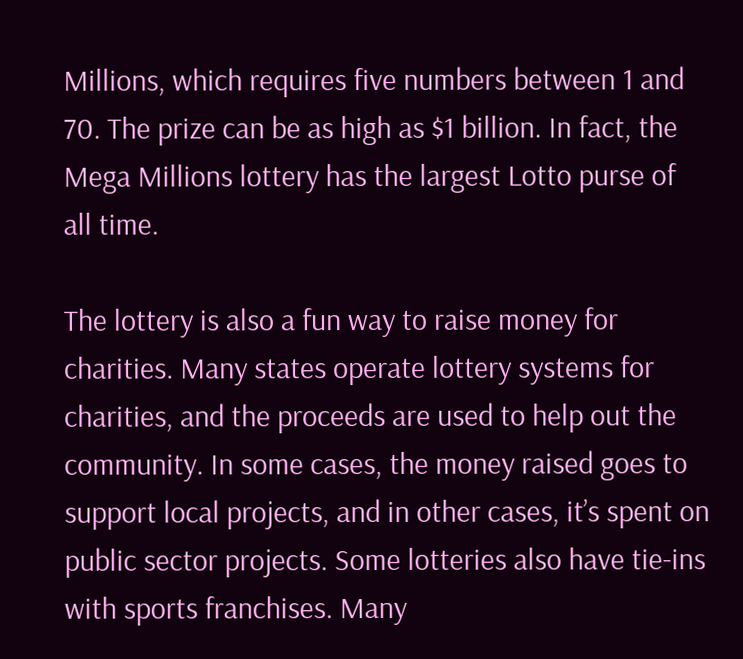Millions, which requires five numbers between 1 and 70. The prize can be as high as $1 billion. In fact, the Mega Millions lottery has the largest Lotto purse of all time.

The lottery is also a fun way to raise money for charities. Many states operate lottery systems for charities, and the proceeds are used to help out the community. In some cases, the money raised goes to support local projects, and in other cases, it’s spent on public sector projects. Some lotteries also have tie-ins with sports franchises. Many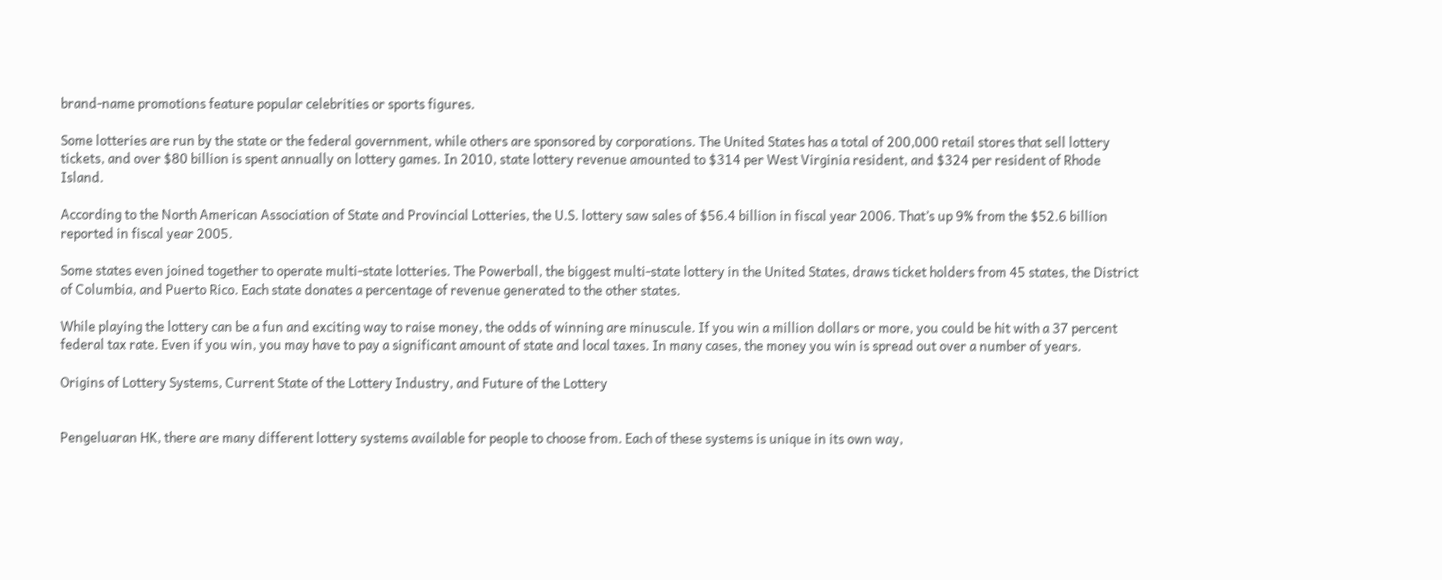brand-name promotions feature popular celebrities or sports figures.

Some lotteries are run by the state or the federal government, while others are sponsored by corporations. The United States has a total of 200,000 retail stores that sell lottery tickets, and over $80 billion is spent annually on lottery games. In 2010, state lottery revenue amounted to $314 per West Virginia resident, and $324 per resident of Rhode Island.

According to the North American Association of State and Provincial Lotteries, the U.S. lottery saw sales of $56.4 billion in fiscal year 2006. That’s up 9% from the $52.6 billion reported in fiscal year 2005.

Some states even joined together to operate multi-state lotteries. The Powerball, the biggest multi-state lottery in the United States, draws ticket holders from 45 states, the District of Columbia, and Puerto Rico. Each state donates a percentage of revenue generated to the other states.

While playing the lottery can be a fun and exciting way to raise money, the odds of winning are minuscule. If you win a million dollars or more, you could be hit with a 37 percent federal tax rate. Even if you win, you may have to pay a significant amount of state and local taxes. In many cases, the money you win is spread out over a number of years.

Origins of Lottery Systems, Current State of the Lottery Industry, and Future of the Lottery


Pengeluaran HK, there are many different lottery systems available for people to choose from. Each of these systems is unique in its own way,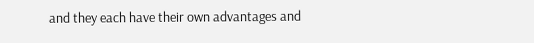and they each have their own advantages and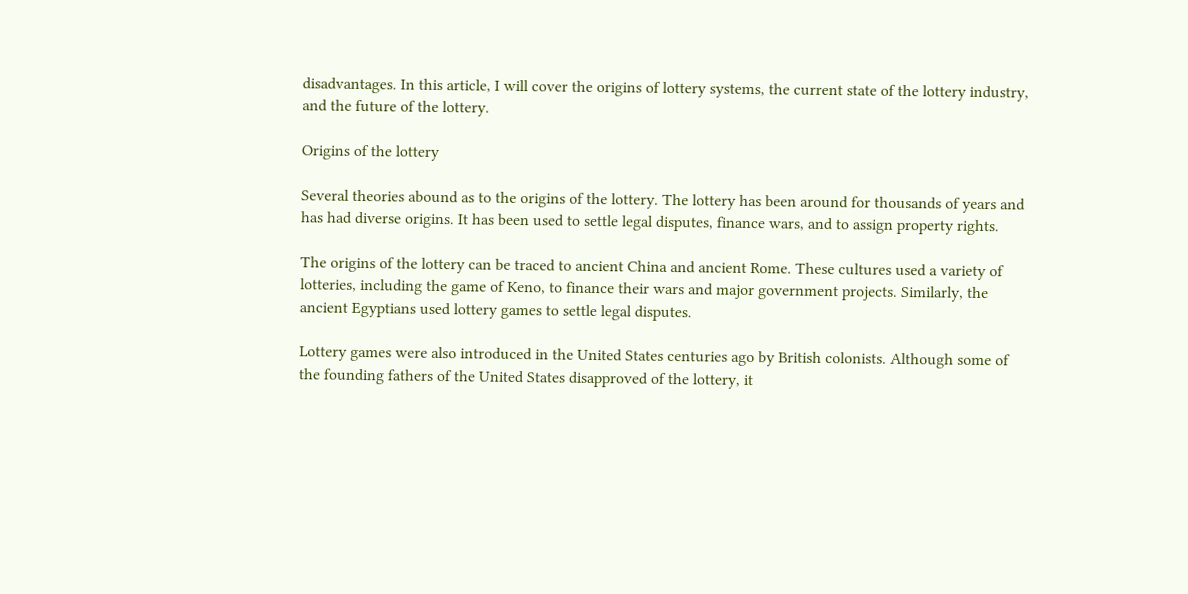disadvantages. In this article, I will cover the origins of lottery systems, the current state of the lottery industry, and the future of the lottery.

Origins of the lottery

Several theories abound as to the origins of the lottery. The lottery has been around for thousands of years and has had diverse origins. It has been used to settle legal disputes, finance wars, and to assign property rights.

The origins of the lottery can be traced to ancient China and ancient Rome. These cultures used a variety of lotteries, including the game of Keno, to finance their wars and major government projects. Similarly, the ancient Egyptians used lottery games to settle legal disputes.

Lottery games were also introduced in the United States centuries ago by British colonists. Although some of the founding fathers of the United States disapproved of the lottery, it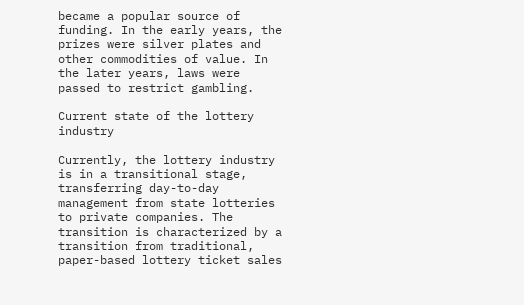became a popular source of funding. In the early years, the prizes were silver plates and other commodities of value. In the later years, laws were passed to restrict gambling.

Current state of the lottery industry

Currently, the lottery industry is in a transitional stage, transferring day-to-day management from state lotteries to private companies. The transition is characterized by a transition from traditional, paper-based lottery ticket sales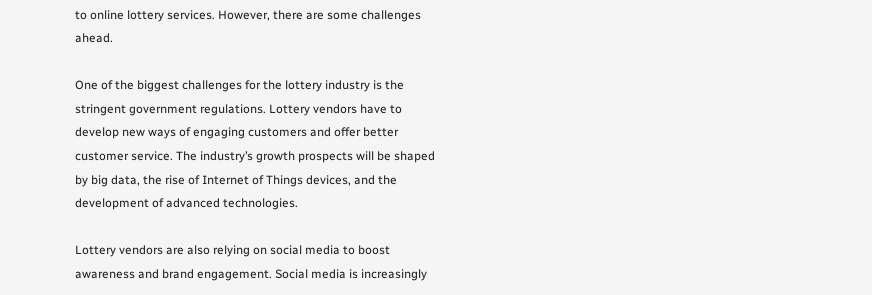to online lottery services. However, there are some challenges ahead.

One of the biggest challenges for the lottery industry is the stringent government regulations. Lottery vendors have to develop new ways of engaging customers and offer better customer service. The industry’s growth prospects will be shaped by big data, the rise of Internet of Things devices, and the development of advanced technologies.

Lottery vendors are also relying on social media to boost awareness and brand engagement. Social media is increasingly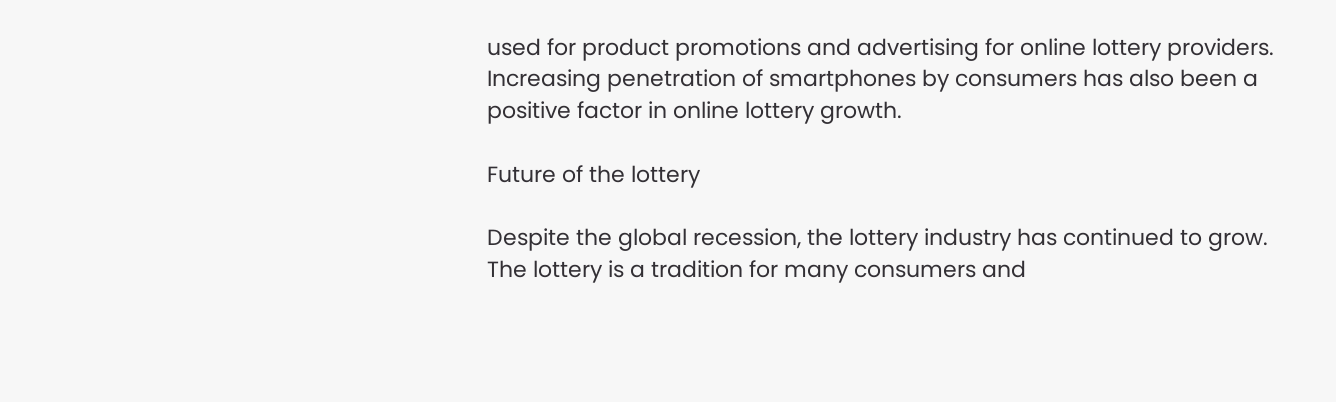used for product promotions and advertising for online lottery providers. Increasing penetration of smartphones by consumers has also been a positive factor in online lottery growth.

Future of the lottery

Despite the global recession, the lottery industry has continued to grow. The lottery is a tradition for many consumers and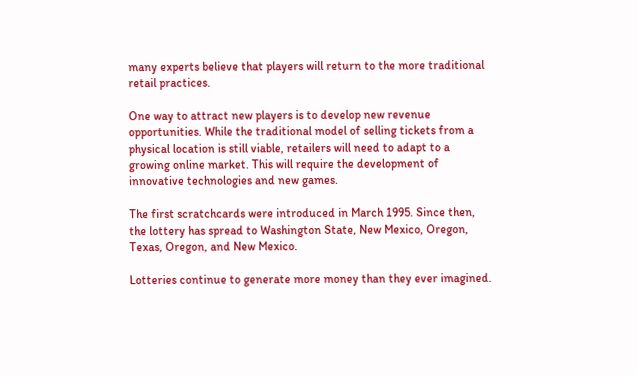many experts believe that players will return to the more traditional retail practices.

One way to attract new players is to develop new revenue opportunities. While the traditional model of selling tickets from a physical location is still viable, retailers will need to adapt to a growing online market. This will require the development of innovative technologies and new games.

The first scratchcards were introduced in March 1995. Since then, the lottery has spread to Washington State, New Mexico, Oregon, Texas, Oregon, and New Mexico.

Lotteries continue to generate more money than they ever imagined.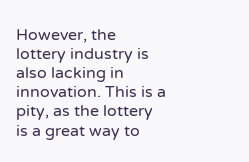However, the lottery industry is also lacking in innovation. This is a pity, as the lottery is a great way to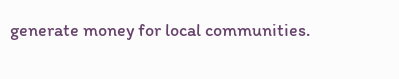generate money for local communities.